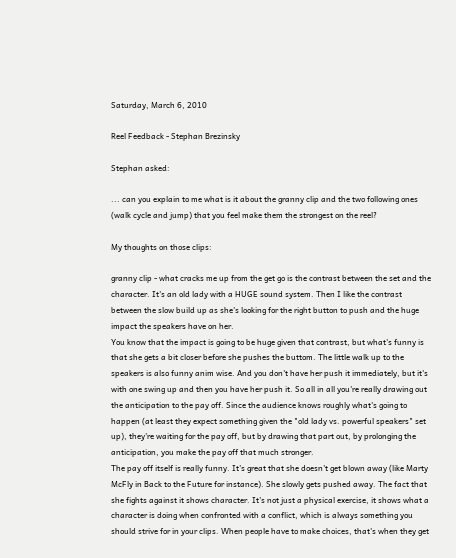Saturday, March 6, 2010

Reel Feedback - Stephan Brezinsky

Stephan asked:

... can you explain to me what is it about the granny clip and the two following ones (walk cycle and jump) that you feel make them the strongest on the reel?

My thoughts on those clips:

granny clip - what cracks me up from the get go is the contrast between the set and the character. It's an old lady with a HUGE sound system. Then I like the contrast between the slow build up as she's looking for the right button to push and the huge impact the speakers have on her.
You know that the impact is going to be huge given that contrast, but what's funny is that she gets a bit closer before she pushes the buttom. The little walk up to the speakers is also funny anim wise. And you don't have her push it immediately, but it's with one swing up and then you have her push it. So all in all you're really drawing out the anticipation to the pay off. Since the audience knows roughly what's going to happen (at least they expect something given the "old lady vs. powerful speakers" set up), they're waiting for the pay off, but by drawing that part out, by prolonging the anticipation, you make the pay off that much stronger.
The pay off itself is really funny. It's great that she doesn't get blown away (like Marty McFly in Back to the Future for instance). She slowly gets pushed away. The fact that she fights against it shows character. It's not just a physical exercise, it shows what a character is doing when confronted with a conflict, which is always something you should strive for in your clips. When people have to make choices, that's when they get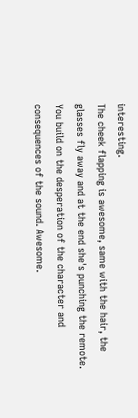interesting.
The cheek flapping is awesome, same with the hair, the glasses fly away and at the end she's punching the remote. You build on the desperation of the character and consequences of the sound. Awesome.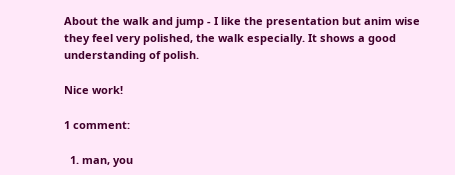About the walk and jump - I like the presentation but anim wise they feel very polished, the walk especially. It shows a good understanding of polish.

Nice work!

1 comment:

  1. man, you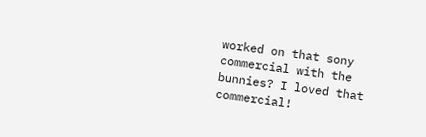worked on that sony commercial with the bunnies? I loved that commercial!